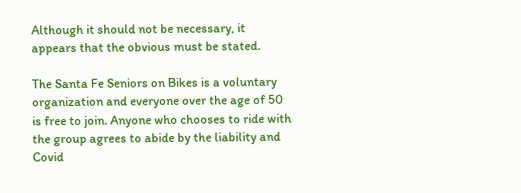Although it should not be necessary, it appears that the obvious must be stated.

The Santa Fe Seniors on Bikes is a voluntary organization and everyone over the age of 50 is free to join. Anyone who chooses to ride with the group agrees to abide by the liability and Covid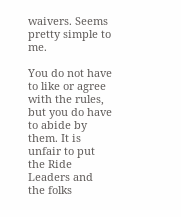waivers. Seems pretty simple to me.

You do not have to like or agree with the rules, but you do have to abide by them. It is unfair to put the Ride Leaders and the folks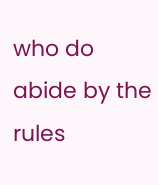who do abide by the rules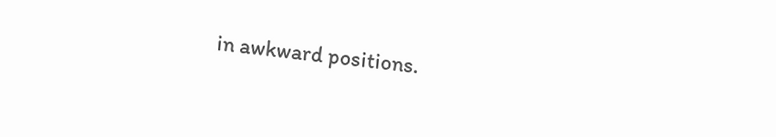in awkward positions.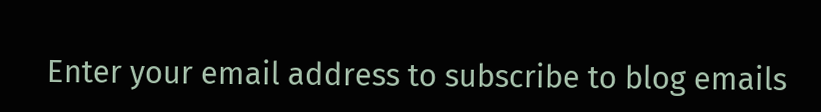Enter your email address to subscribe to blog emails